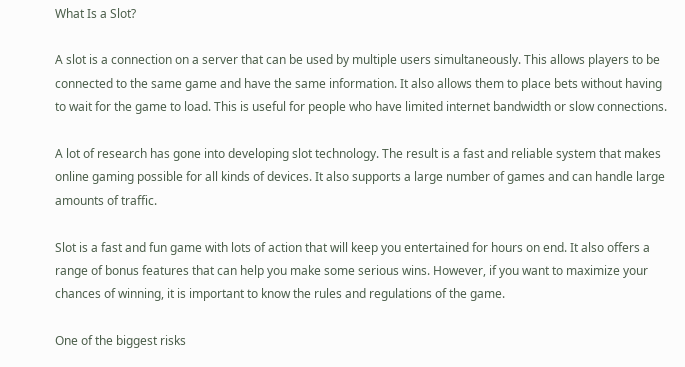What Is a Slot?

A slot is a connection on a server that can be used by multiple users simultaneously. This allows players to be connected to the same game and have the same information. It also allows them to place bets without having to wait for the game to load. This is useful for people who have limited internet bandwidth or slow connections.

A lot of research has gone into developing slot technology. The result is a fast and reliable system that makes online gaming possible for all kinds of devices. It also supports a large number of games and can handle large amounts of traffic.

Slot is a fast and fun game with lots of action that will keep you entertained for hours on end. It also offers a range of bonus features that can help you make some serious wins. However, if you want to maximize your chances of winning, it is important to know the rules and regulations of the game.

One of the biggest risks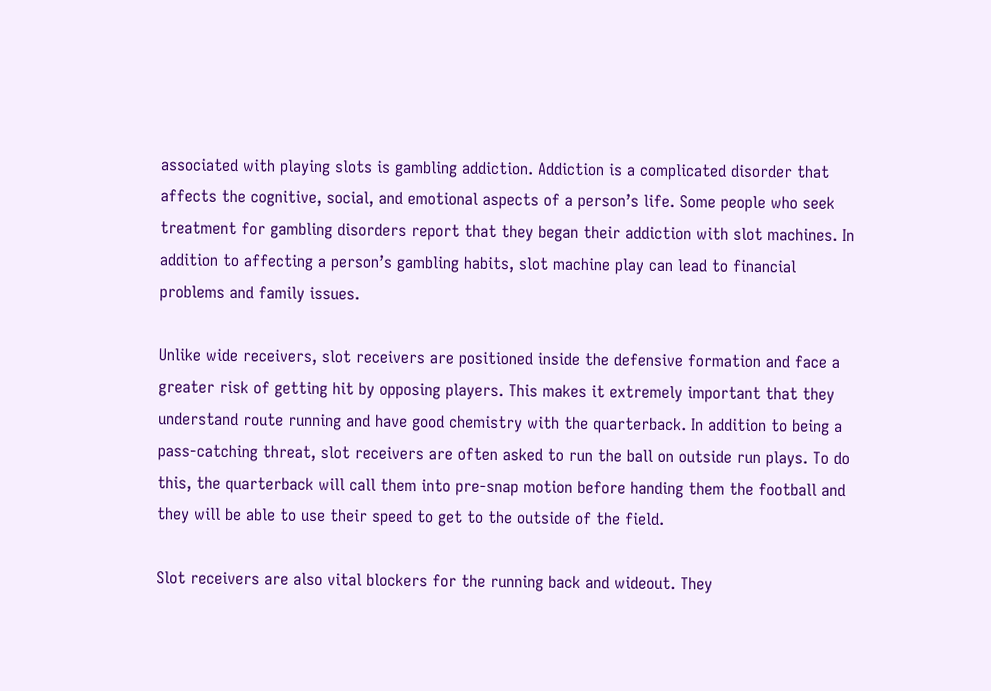associated with playing slots is gambling addiction. Addiction is a complicated disorder that affects the cognitive, social, and emotional aspects of a person’s life. Some people who seek treatment for gambling disorders report that they began their addiction with slot machines. In addition to affecting a person’s gambling habits, slot machine play can lead to financial problems and family issues.

Unlike wide receivers, slot receivers are positioned inside the defensive formation and face a greater risk of getting hit by opposing players. This makes it extremely important that they understand route running and have good chemistry with the quarterback. In addition to being a pass-catching threat, slot receivers are often asked to run the ball on outside run plays. To do this, the quarterback will call them into pre-snap motion before handing them the football and they will be able to use their speed to get to the outside of the field.

Slot receivers are also vital blockers for the running back and wideout. They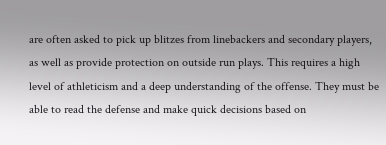are often asked to pick up blitzes from linebackers and secondary players, as well as provide protection on outside run plays. This requires a high level of athleticism and a deep understanding of the offense. They must be able to read the defense and make quick decisions based on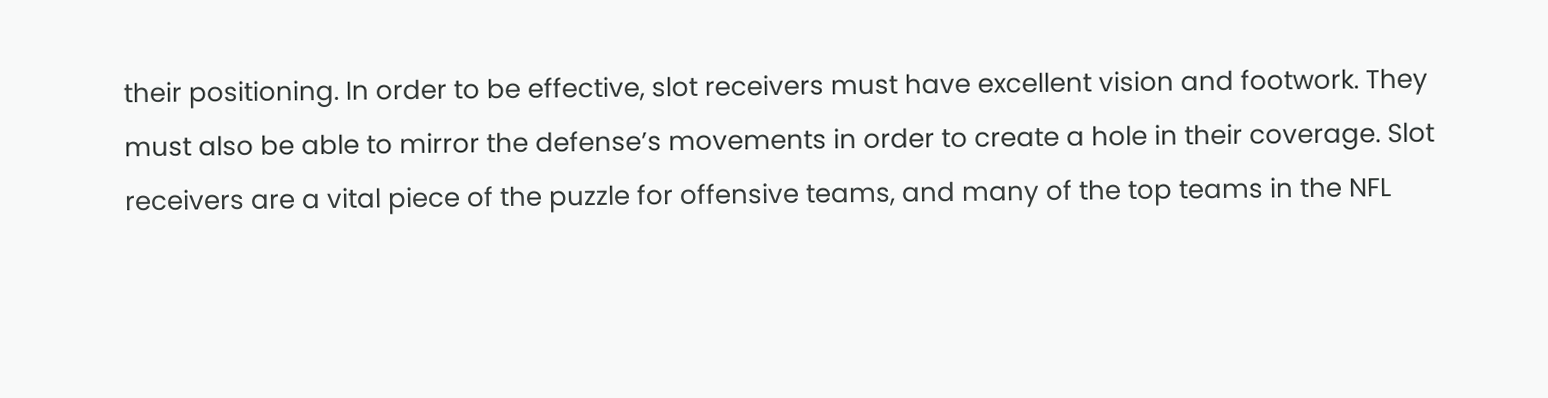their positioning. In order to be effective, slot receivers must have excellent vision and footwork. They must also be able to mirror the defense’s movements in order to create a hole in their coverage. Slot receivers are a vital piece of the puzzle for offensive teams, and many of the top teams in the NFL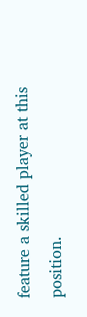feature a skilled player at this position.